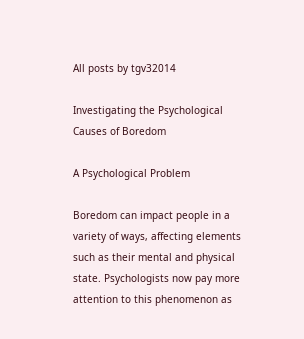All posts by tgv32014

Investigating the Psychological Causes of Boredom

A Psychological Problem

Boredom can impact people in a variety of ways, affecting elements such as their mental and physical state. Psychologists now pay more attention to this phenomenon as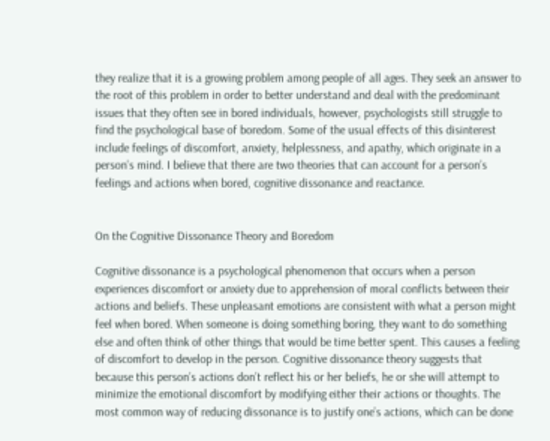they realize that it is a growing problem among people of all ages. They seek an answer to the root of this problem in order to better understand and deal with the predominant issues that they often see in bored individuals, however, psychologists still struggle to find the psychological base of boredom. Some of the usual effects of this disinterest include feelings of discomfort, anxiety, helplessness, and apathy, which originate in a person’s mind. I believe that there are two theories that can account for a person’s feelings and actions when bored, cognitive dissonance and reactance.


On the Cognitive Dissonance Theory and Boredom

Cognitive dissonance is a psychological phenomenon that occurs when a person experiences discomfort or anxiety due to apprehension of moral conflicts between their actions and beliefs. These unpleasant emotions are consistent with what a person might feel when bored. When someone is doing something boring, they want to do something else and often think of other things that would be time better spent. This causes a feeling of discomfort to develop in the person. Cognitive dissonance theory suggests that because this person’s actions don’t reflect his or her beliefs, he or she will attempt to minimize the emotional discomfort by modifying either their actions or thoughts. The most common way of reducing dissonance is to justify one’s actions, which can be done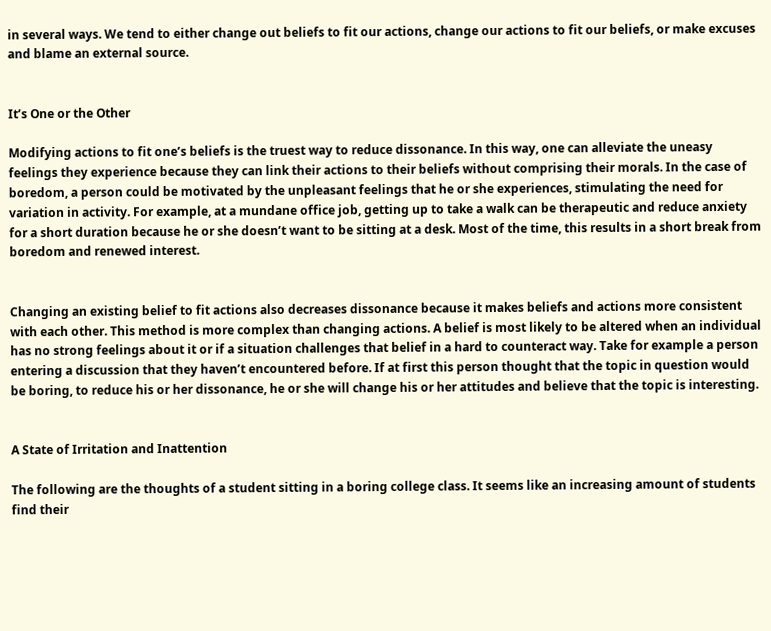in several ways. We tend to either change out beliefs to fit our actions, change our actions to fit our beliefs, or make excuses and blame an external source.


It’s One or the Other

Modifying actions to fit one’s beliefs is the truest way to reduce dissonance. In this way, one can alleviate the uneasy feelings they experience because they can link their actions to their beliefs without comprising their morals. In the case of boredom, a person could be motivated by the unpleasant feelings that he or she experiences, stimulating the need for variation in activity. For example, at a mundane office job, getting up to take a walk can be therapeutic and reduce anxiety for a short duration because he or she doesn’t want to be sitting at a desk. Most of the time, this results in a short break from boredom and renewed interest.


Changing an existing belief to fit actions also decreases dissonance because it makes beliefs and actions more consistent with each other. This method is more complex than changing actions. A belief is most likely to be altered when an individual has no strong feelings about it or if a situation challenges that belief in a hard to counteract way. Take for example a person entering a discussion that they haven’t encountered before. If at first this person thought that the topic in question would be boring, to reduce his or her dissonance, he or she will change his or her attitudes and believe that the topic is interesting.


A State of Irritation and Inattention

The following are the thoughts of a student sitting in a boring college class. It seems like an increasing amount of students find their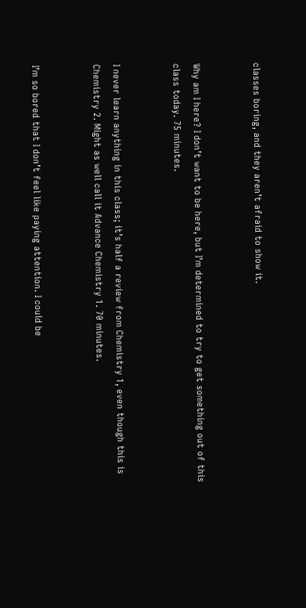classes boring, and they aren’t afraid to show it.


Why am I here? I don’t want to be here, but I’m determined to try to get something out of this class today. 75 minutes.


I never learn anything in this class; it’s half a review from Chemistry 1, even though this is Chemistry 2. Might as well call it Advance Chemistry 1. 70 minutes.


I’m so bored that I don’t feel like paying attention. I could be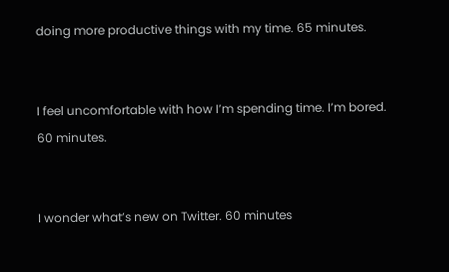doing more productive things with my time. 65 minutes.


I feel uncomfortable with how I’m spending time. I’m bored. 60 minutes.


I wonder what’s new on Twitter. 60 minutes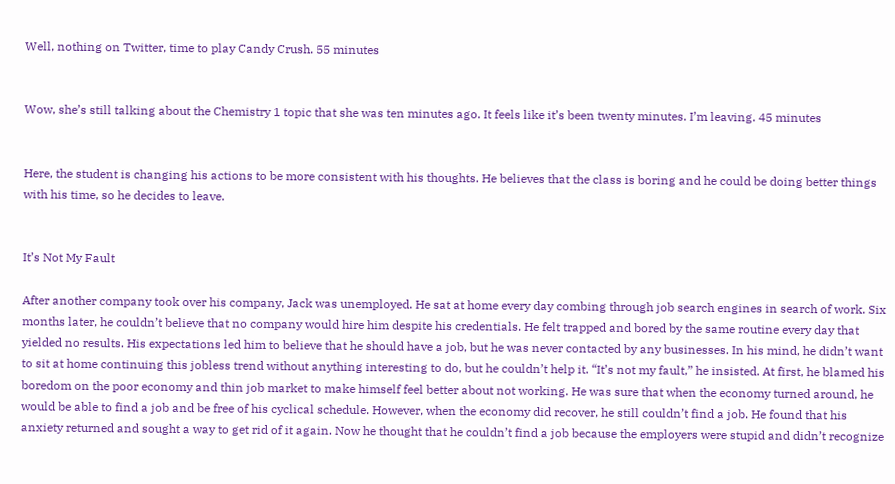Well, nothing on Twitter, time to play Candy Crush. 55 minutes


Wow, she’s still talking about the Chemistry 1 topic that she was ten minutes ago. It feels like it’s been twenty minutes. I’m leaving. 45 minutes


Here, the student is changing his actions to be more consistent with his thoughts. He believes that the class is boring and he could be doing better things with his time, so he decides to leave.


It’s Not My Fault

After another company took over his company, Jack was unemployed. He sat at home every day combing through job search engines in search of work. Six months later, he couldn’t believe that no company would hire him despite his credentials. He felt trapped and bored by the same routine every day that yielded no results. His expectations led him to believe that he should have a job, but he was never contacted by any businesses. In his mind, he didn’t want to sit at home continuing this jobless trend without anything interesting to do, but he couldn’t help it. “It’s not my fault,” he insisted. At first, he blamed his boredom on the poor economy and thin job market to make himself feel better about not working. He was sure that when the economy turned around, he would be able to find a job and be free of his cyclical schedule. However, when the economy did recover, he still couldn’t find a job. He found that his anxiety returned and sought a way to get rid of it again. Now he thought that he couldn’t find a job because the employers were stupid and didn’t recognize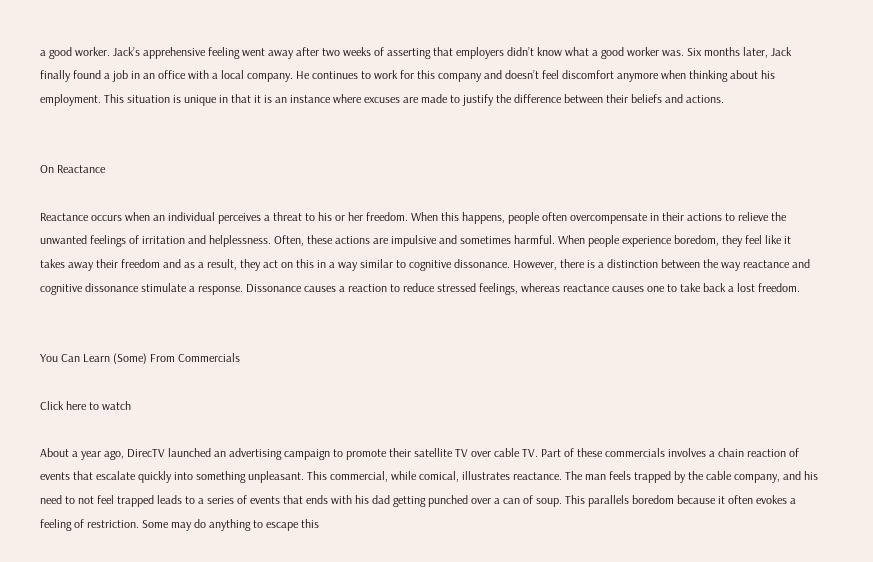a good worker. Jack’s apprehensive feeling went away after two weeks of asserting that employers didn’t know what a good worker was. Six months later, Jack finally found a job in an office with a local company. He continues to work for this company and doesn’t feel discomfort anymore when thinking about his employment. This situation is unique in that it is an instance where excuses are made to justify the difference between their beliefs and actions.


On Reactance

Reactance occurs when an individual perceives a threat to his or her freedom. When this happens, people often overcompensate in their actions to relieve the unwanted feelings of irritation and helplessness. Often, these actions are impulsive and sometimes harmful. When people experience boredom, they feel like it takes away their freedom and as a result, they act on this in a way similar to cognitive dissonance. However, there is a distinction between the way reactance and cognitive dissonance stimulate a response. Dissonance causes a reaction to reduce stressed feelings, whereas reactance causes one to take back a lost freedom.


You Can Learn (Some) From Commercials

Click here to watch

About a year ago, DirecTV launched an advertising campaign to promote their satellite TV over cable TV. Part of these commercials involves a chain reaction of events that escalate quickly into something unpleasant. This commercial, while comical, illustrates reactance. The man feels trapped by the cable company, and his need to not feel trapped leads to a series of events that ends with his dad getting punched over a can of soup. This parallels boredom because it often evokes a feeling of restriction. Some may do anything to escape this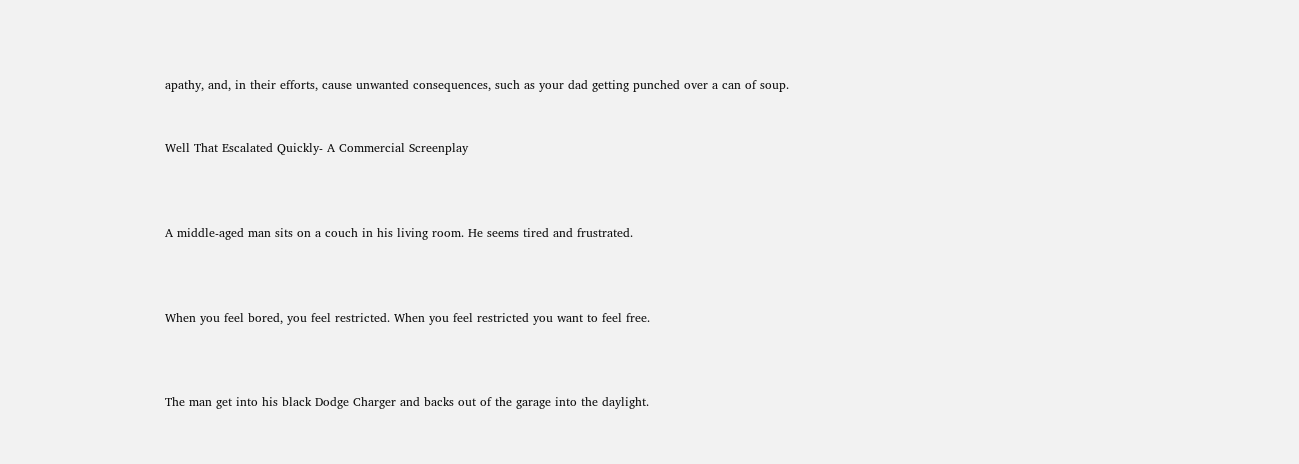apathy, and, in their efforts, cause unwanted consequences, such as your dad getting punched over a can of soup.


Well That Escalated Quickly- A Commercial Screenplay



A middle-aged man sits on a couch in his living room. He seems tired and frustrated.



When you feel bored, you feel restricted. When you feel restricted you want to feel free.



The man get into his black Dodge Charger and backs out of the garage into the daylight.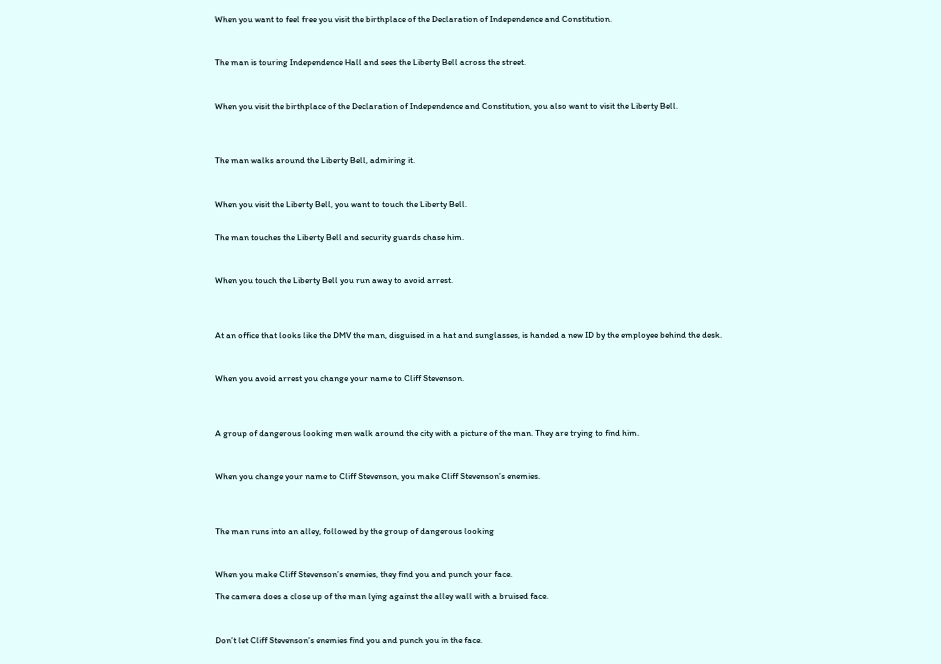When you want to feel free you visit the birthplace of the Declaration of Independence and Constitution.



The man is touring Independence Hall and sees the Liberty Bell across the street.



When you visit the birthplace of the Declaration of Independence and Constitution, you also want to visit the Liberty Bell.




The man walks around the Liberty Bell, admiring it.



When you visit the Liberty Bell, you want to touch the Liberty Bell.


The man touches the Liberty Bell and security guards chase him.



When you touch the Liberty Bell you run away to avoid arrest.




At an office that looks like the DMV the man, disguised in a hat and sunglasses, is handed a new ID by the employee behind the desk.



When you avoid arrest you change your name to Cliff Stevenson.




A group of dangerous looking men walk around the city with a picture of the man. They are trying to find him.



When you change your name to Cliff Stevenson, you make Cliff Stevenson’s enemies.




The man runs into an alley, followed by the group of dangerous looking



When you make Cliff Stevenson’s enemies, they find you and punch your face.

The camera does a close up of the man lying against the alley wall with a bruised face.



Don’t let Cliff Stevenson’s enemies find you and punch you in the face.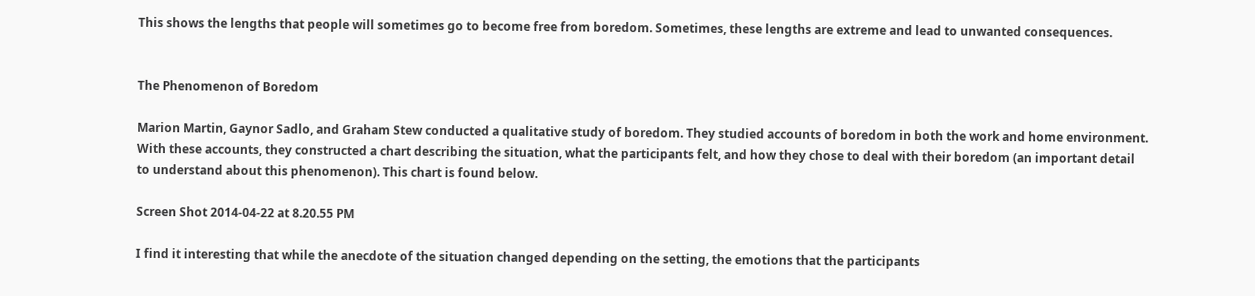This shows the lengths that people will sometimes go to become free from boredom. Sometimes, these lengths are extreme and lead to unwanted consequences.


The Phenomenon of Boredom

Marion Martin, Gaynor Sadlo, and Graham Stew conducted a qualitative study of boredom. They studied accounts of boredom in both the work and home environment. With these accounts, they constructed a chart describing the situation, what the participants felt, and how they chose to deal with their boredom (an important detail to understand about this phenomenon). This chart is found below.

Screen Shot 2014-04-22 at 8.20.55 PM

I find it interesting that while the anecdote of the situation changed depending on the setting, the emotions that the participants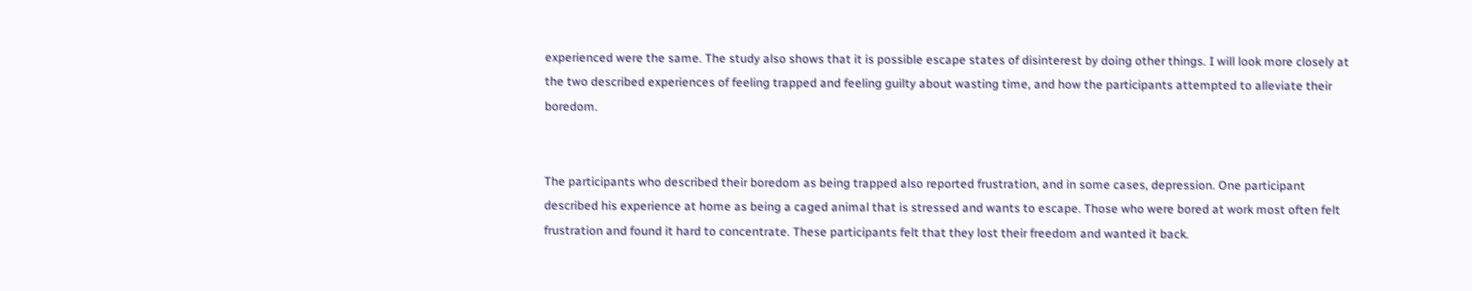experienced were the same. The study also shows that it is possible escape states of disinterest by doing other things. I will look more closely at the two described experiences of feeling trapped and feeling guilty about wasting time, and how the participants attempted to alleviate their boredom.


The participants who described their boredom as being trapped also reported frustration, and in some cases, depression. One participant described his experience at home as being a caged animal that is stressed and wants to escape. Those who were bored at work most often felt frustration and found it hard to concentrate. These participants felt that they lost their freedom and wanted it back.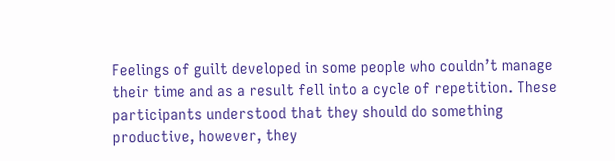Feelings of guilt developed in some people who couldn’t manage their time and as a result fell into a cycle of repetition. These participants understood that they should do something productive, however, they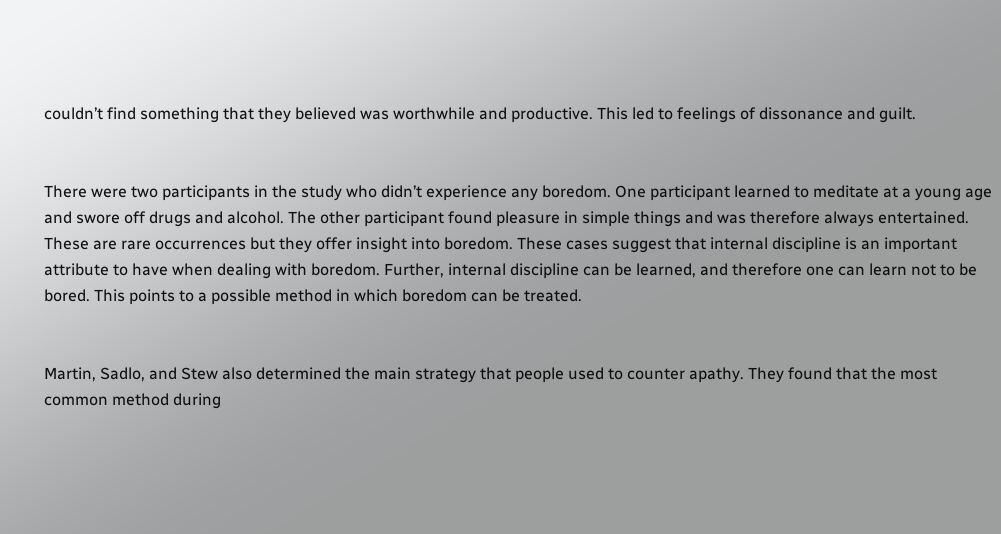couldn’t find something that they believed was worthwhile and productive. This led to feelings of dissonance and guilt.


There were two participants in the study who didn’t experience any boredom. One participant learned to meditate at a young age and swore off drugs and alcohol. The other participant found pleasure in simple things and was therefore always entertained. These are rare occurrences but they offer insight into boredom. These cases suggest that internal discipline is an important attribute to have when dealing with boredom. Further, internal discipline can be learned, and therefore one can learn not to be bored. This points to a possible method in which boredom can be treated.


Martin, Sadlo, and Stew also determined the main strategy that people used to counter apathy. They found that the most common method during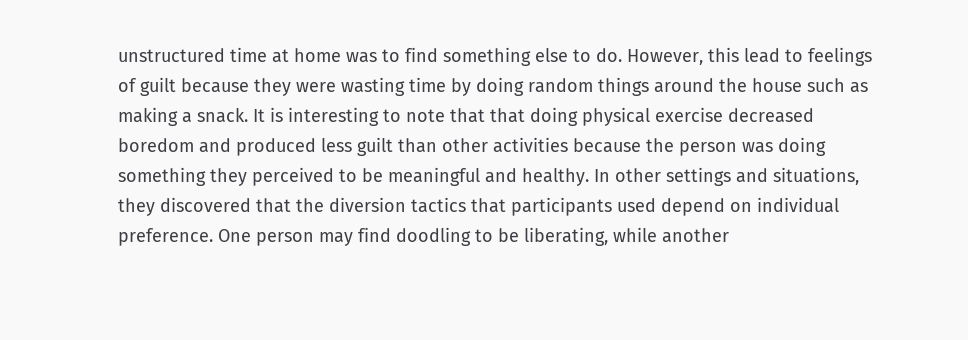unstructured time at home was to find something else to do. However, this lead to feelings of guilt because they were wasting time by doing random things around the house such as making a snack. It is interesting to note that that doing physical exercise decreased boredom and produced less guilt than other activities because the person was doing something they perceived to be meaningful and healthy. In other settings and situations, they discovered that the diversion tactics that participants used depend on individual preference. One person may find doodling to be liberating, while another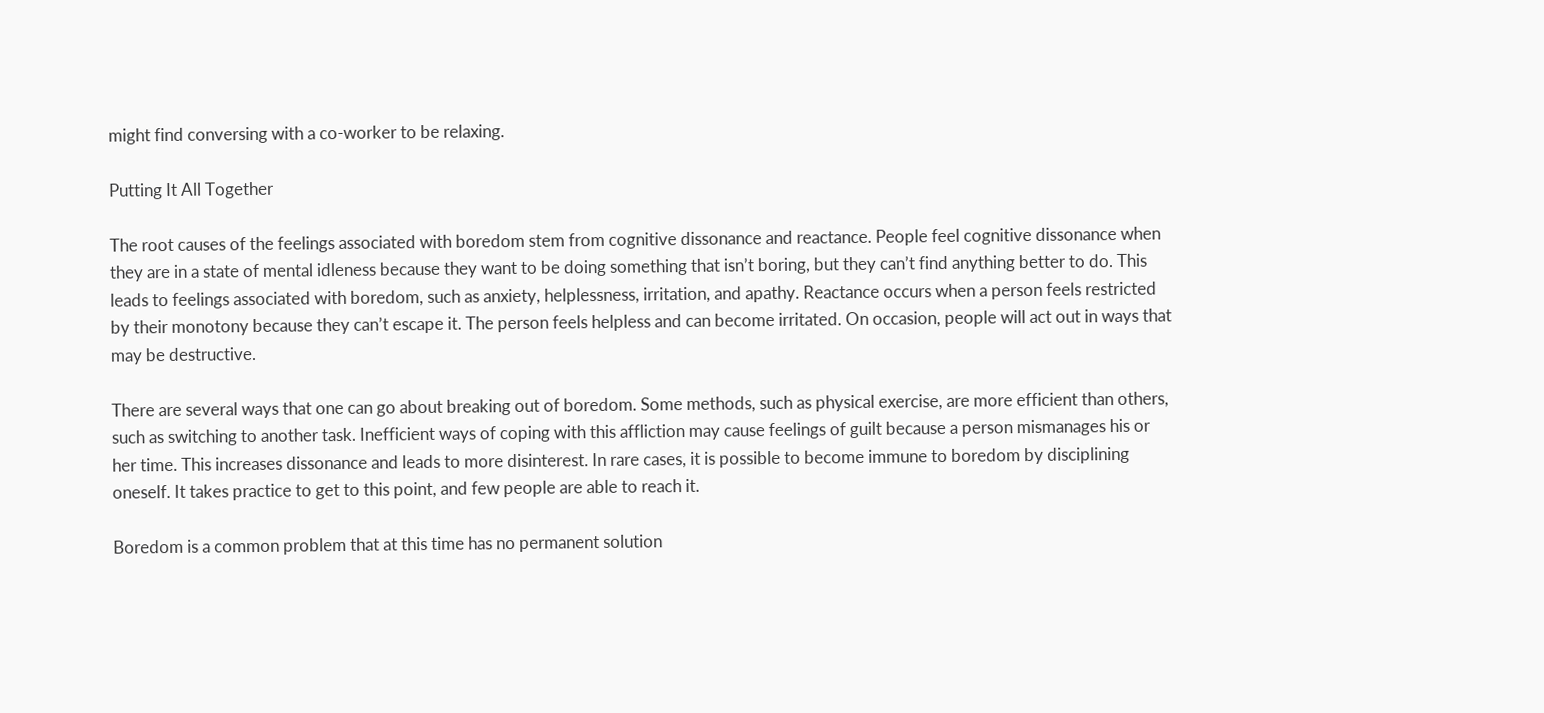might find conversing with a co-worker to be relaxing.

Putting It All Together

The root causes of the feelings associated with boredom stem from cognitive dissonance and reactance. People feel cognitive dissonance when they are in a state of mental idleness because they want to be doing something that isn’t boring, but they can’t find anything better to do. This leads to feelings associated with boredom, such as anxiety, helplessness, irritation, and apathy. Reactance occurs when a person feels restricted by their monotony because they can’t escape it. The person feels helpless and can become irritated. On occasion, people will act out in ways that may be destructive.

There are several ways that one can go about breaking out of boredom. Some methods, such as physical exercise, are more efficient than others, such as switching to another task. Inefficient ways of coping with this affliction may cause feelings of guilt because a person mismanages his or her time. This increases dissonance and leads to more disinterest. In rare cases, it is possible to become immune to boredom by disciplining oneself. It takes practice to get to this point, and few people are able to reach it.

Boredom is a common problem that at this time has no permanent solution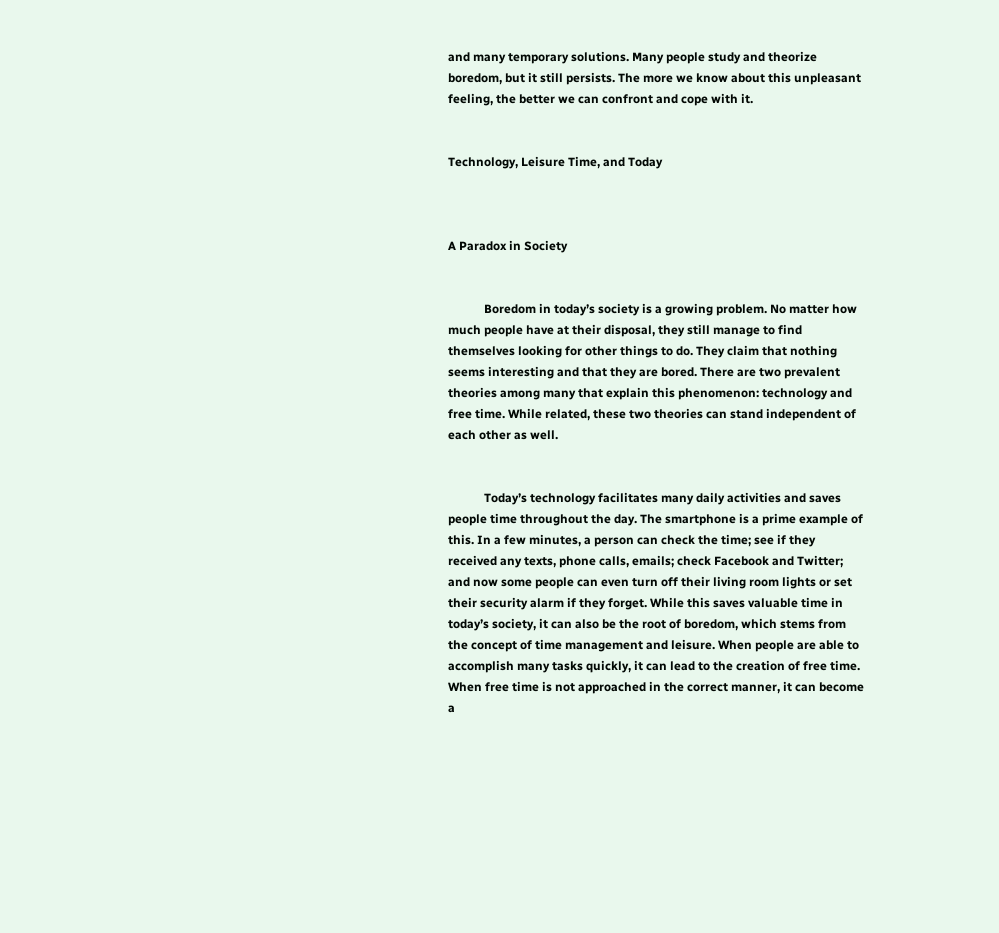and many temporary solutions. Many people study and theorize boredom, but it still persists. The more we know about this unpleasant feeling, the better we can confront and cope with it.


Technology, Leisure Time, and Today



A Paradox in Society


            Boredom in today’s society is a growing problem. No matter how much people have at their disposal, they still manage to find themselves looking for other things to do. They claim that nothing seems interesting and that they are bored. There are two prevalent theories among many that explain this phenomenon: technology and free time. While related, these two theories can stand independent of each other as well.


            Today’s technology facilitates many daily activities and saves people time throughout the day. The smartphone is a prime example of this. In a few minutes, a person can check the time; see if they received any texts, phone calls, emails; check Facebook and Twitter; and now some people can even turn off their living room lights or set their security alarm if they forget. While this saves valuable time in today’s society, it can also be the root of boredom, which stems from the concept of time management and leisure. When people are able to accomplish many tasks quickly, it can lead to the creation of free time. When free time is not approached in the correct manner, it can become a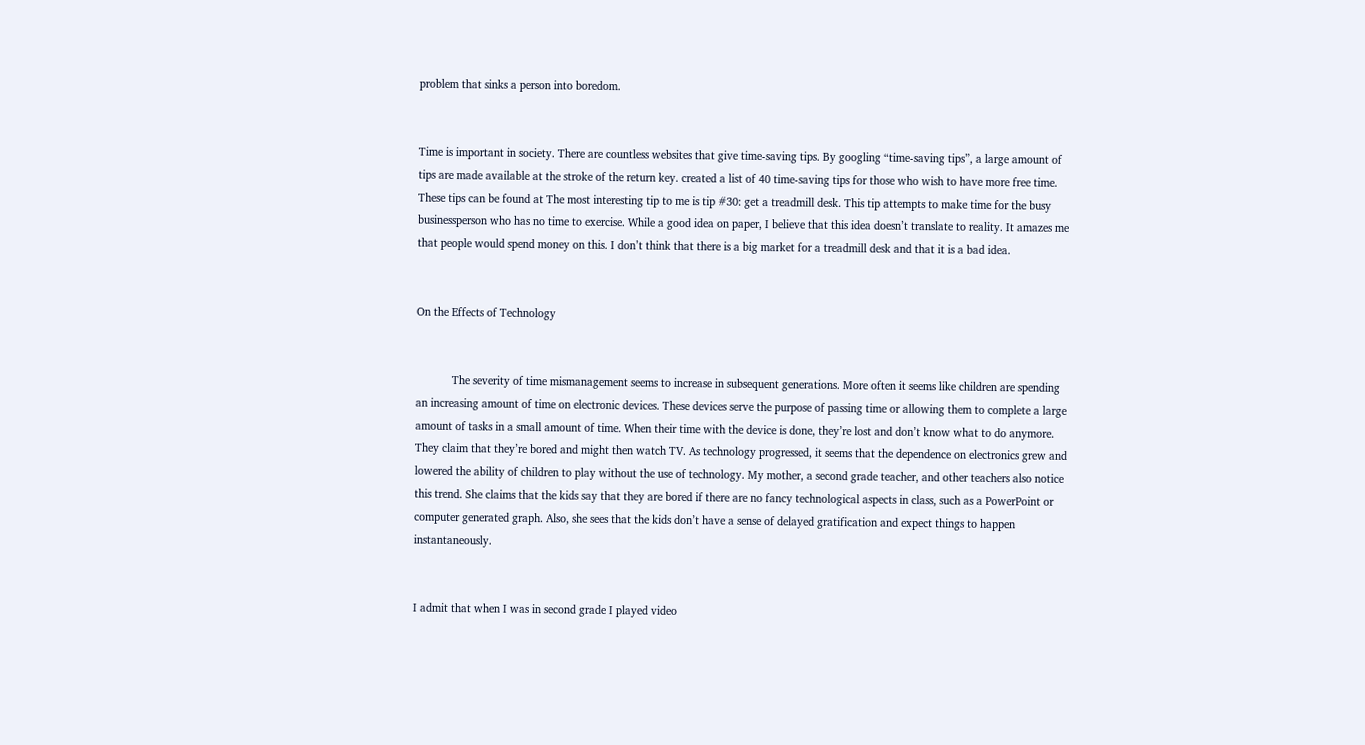problem that sinks a person into boredom.


Time is important in society. There are countless websites that give time-saving tips. By googling “time-saving tips”, a large amount of tips are made available at the stroke of the return key. created a list of 40 time-saving tips for those who wish to have more free time. These tips can be found at The most interesting tip to me is tip #30: get a treadmill desk. This tip attempts to make time for the busy businessperson who has no time to exercise. While a good idea on paper, I believe that this idea doesn’t translate to reality. It amazes me that people would spend money on this. I don’t think that there is a big market for a treadmill desk and that it is a bad idea.


On the Effects of Technology


            The severity of time mismanagement seems to increase in subsequent generations. More often it seems like children are spending an increasing amount of time on electronic devices. These devices serve the purpose of passing time or allowing them to complete a large amount of tasks in a small amount of time. When their time with the device is done, they’re lost and don’t know what to do anymore. They claim that they’re bored and might then watch TV. As technology progressed, it seems that the dependence on electronics grew and lowered the ability of children to play without the use of technology. My mother, a second grade teacher, and other teachers also notice this trend. She claims that the kids say that they are bored if there are no fancy technological aspects in class, such as a PowerPoint or computer generated graph. Also, she sees that the kids don’t have a sense of delayed gratification and expect things to happen instantaneously.


I admit that when I was in second grade I played video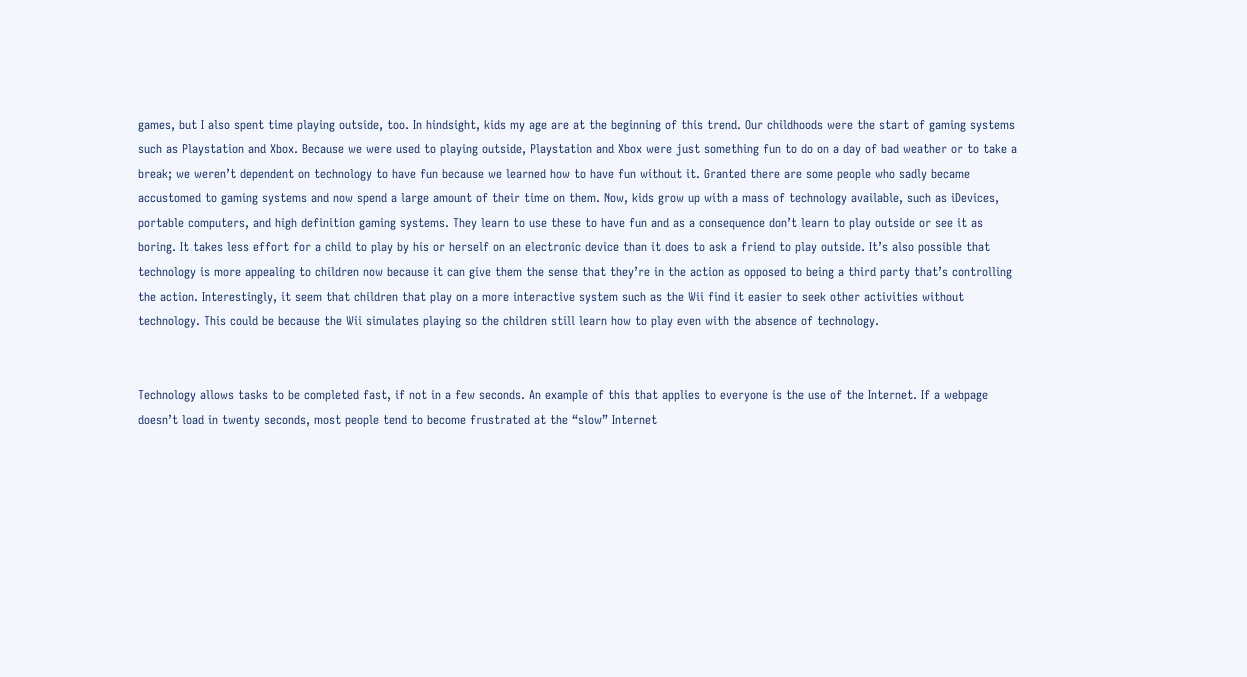games, but I also spent time playing outside, too. In hindsight, kids my age are at the beginning of this trend. Our childhoods were the start of gaming systems such as Playstation and Xbox. Because we were used to playing outside, Playstation and Xbox were just something fun to do on a day of bad weather or to take a break; we weren’t dependent on technology to have fun because we learned how to have fun without it. Granted there are some people who sadly became accustomed to gaming systems and now spend a large amount of their time on them. Now, kids grow up with a mass of technology available, such as iDevices, portable computers, and high definition gaming systems. They learn to use these to have fun and as a consequence don’t learn to play outside or see it as boring. It takes less effort for a child to play by his or herself on an electronic device than it does to ask a friend to play outside. It’s also possible that technology is more appealing to children now because it can give them the sense that they’re in the action as opposed to being a third party that’s controlling the action. Interestingly, it seem that children that play on a more interactive system such as the Wii find it easier to seek other activities without technology. This could be because the Wii simulates playing so the children still learn how to play even with the absence of technology.


Technology allows tasks to be completed fast, if not in a few seconds. An example of this that applies to everyone is the use of the Internet. If a webpage doesn’t load in twenty seconds, most people tend to become frustrated at the “slow” Internet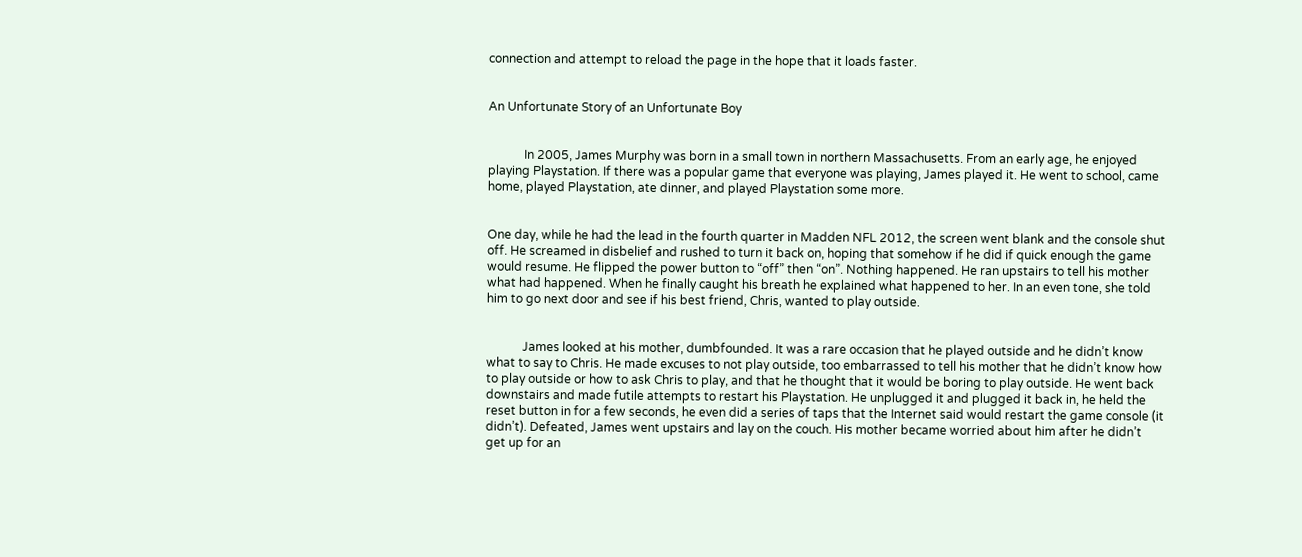connection and attempt to reload the page in the hope that it loads faster.


An Unfortunate Story of an Unfortunate Boy


            In 2005, James Murphy was born in a small town in northern Massachusetts. From an early age, he enjoyed playing Playstation. If there was a popular game that everyone was playing, James played it. He went to school, came home, played Playstation, ate dinner, and played Playstation some more.


One day, while he had the lead in the fourth quarter in Madden NFL 2012, the screen went blank and the console shut off. He screamed in disbelief and rushed to turn it back on, hoping that somehow if he did if quick enough the game would resume. He flipped the power button to “off” then “on”. Nothing happened. He ran upstairs to tell his mother what had happened. When he finally caught his breath he explained what happened to her. In an even tone, she told him to go next door and see if his best friend, Chris, wanted to play outside.


            James looked at his mother, dumbfounded. It was a rare occasion that he played outside and he didn’t know what to say to Chris. He made excuses to not play outside, too embarrassed to tell his mother that he didn’t know how to play outside or how to ask Chris to play, and that he thought that it would be boring to play outside. He went back downstairs and made futile attempts to restart his Playstation. He unplugged it and plugged it back in, he held the reset button in for a few seconds, he even did a series of taps that the Internet said would restart the game console (it didn’t). Defeated, James went upstairs and lay on the couch. His mother became worried about him after he didn’t get up for an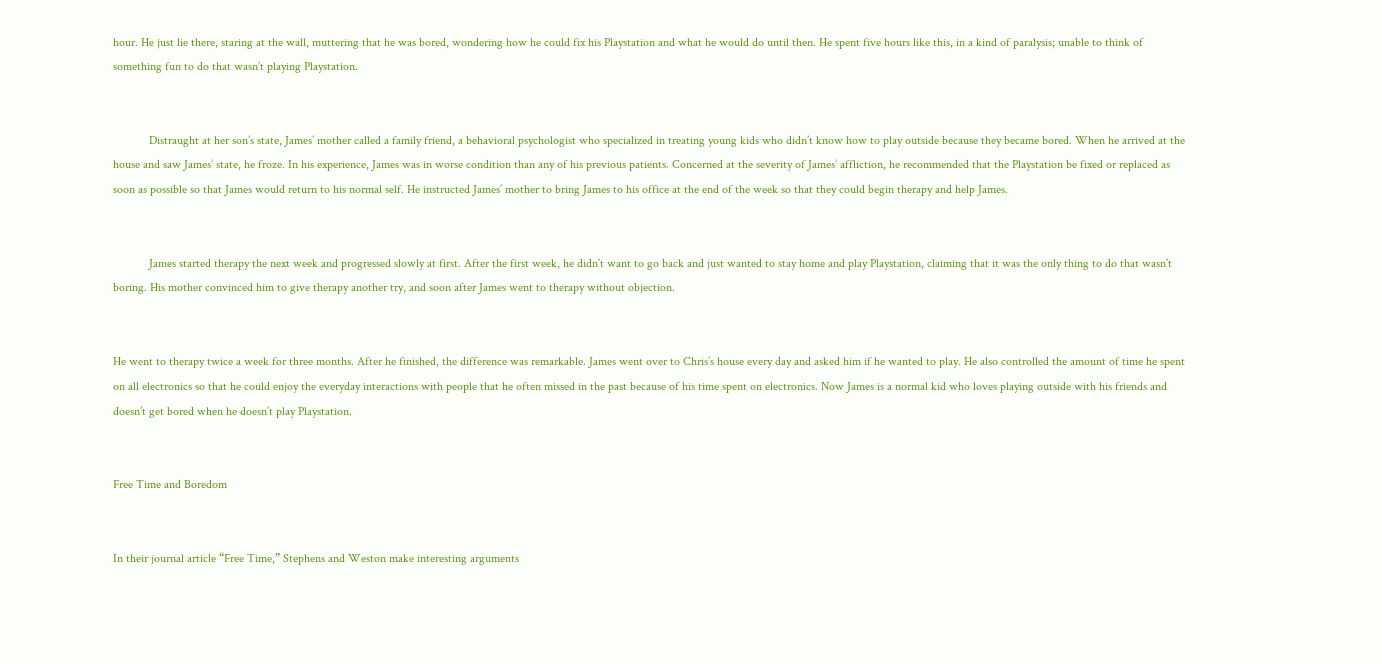hour. He just lie there, staring at the wall, muttering that he was bored, wondering how he could fix his Playstation and what he would do until then. He spent five hours like this, in a kind of paralysis; unable to think of something fun to do that wasn’t playing Playstation.


            Distraught at her son’s state, James’ mother called a family friend, a behavioral psychologist who specialized in treating young kids who didn’t know how to play outside because they became bored. When he arrived at the house and saw James’ state, he froze. In his experience, James was in worse condition than any of his previous patients. Concerned at the severity of James’ affliction, he recommended that the Playstation be fixed or replaced as soon as possible so that James would return to his normal self. He instructed James’ mother to bring James to his office at the end of the week so that they could begin therapy and help James.


            James started therapy the next week and progressed slowly at first. After the first week, he didn’t want to go back and just wanted to stay home and play Playstation, claiming that it was the only thing to do that wasn’t boring. His mother convinced him to give therapy another try, and soon after James went to therapy without objection.


He went to therapy twice a week for three months. After he finished, the difference was remarkable. James went over to Chris’s house every day and asked him if he wanted to play. He also controlled the amount of time he spent on all electronics so that he could enjoy the everyday interactions with people that he often missed in the past because of his time spent on electronics. Now James is a normal kid who loves playing outside with his friends and doesn’t get bored when he doesn’t play Playstation.


Free Time and Boredom


In their journal article “Free Time,” Stephens and Weston make interesting arguments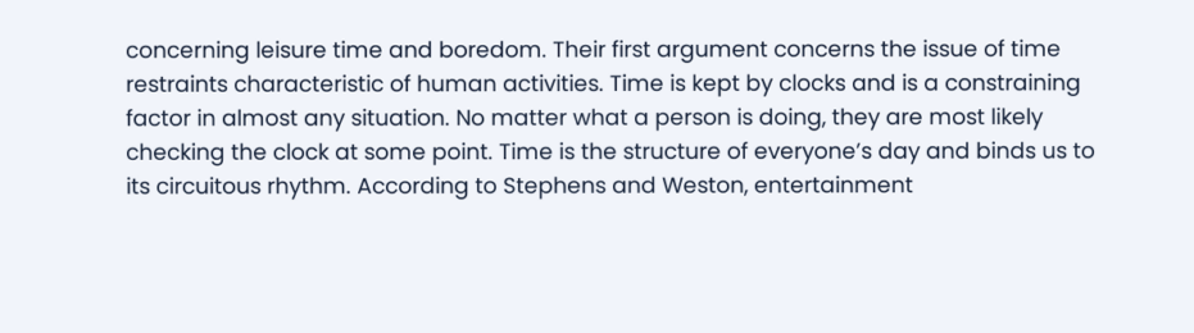concerning leisure time and boredom. Their first argument concerns the issue of time restraints characteristic of human activities. Time is kept by clocks and is a constraining factor in almost any situation. No matter what a person is doing, they are most likely checking the clock at some point. Time is the structure of everyone’s day and binds us to its circuitous rhythm. According to Stephens and Weston, entertainment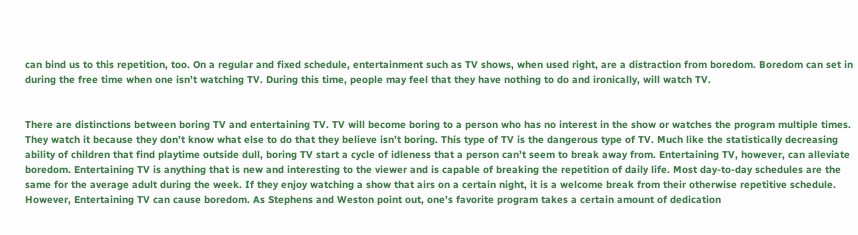can bind us to this repetition, too. On a regular and fixed schedule, entertainment such as TV shows, when used right, are a distraction from boredom. Boredom can set in during the free time when one isn’t watching TV. During this time, people may feel that they have nothing to do and ironically, will watch TV.


There are distinctions between boring TV and entertaining TV. TV will become boring to a person who has no interest in the show or watches the program multiple times. They watch it because they don’t know what else to do that they believe isn’t boring. This type of TV is the dangerous type of TV. Much like the statistically decreasing ability of children that find playtime outside dull, boring TV start a cycle of idleness that a person can’t seem to break away from. Entertaining TV, however, can alleviate boredom. Entertaining TV is anything that is new and interesting to the viewer and is capable of breaking the repetition of daily life. Most day-to-day schedules are the same for the average adult during the week. If they enjoy watching a show that airs on a certain night, it is a welcome break from their otherwise repetitive schedule. However, Entertaining TV can cause boredom. As Stephens and Weston point out, one’s favorite program takes a certain amount of dedication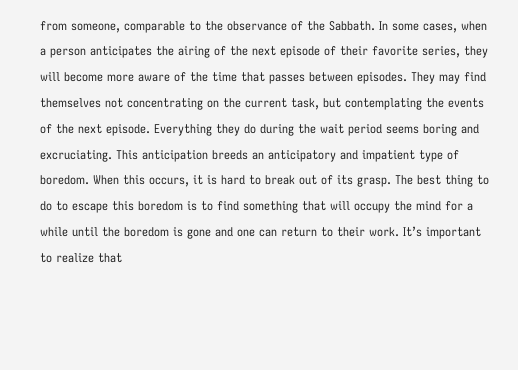from someone, comparable to the observance of the Sabbath. In some cases, when a person anticipates the airing of the next episode of their favorite series, they will become more aware of the time that passes between episodes. They may find themselves not concentrating on the current task, but contemplating the events of the next episode. Everything they do during the wait period seems boring and excruciating. This anticipation breeds an anticipatory and impatient type of boredom. When this occurs, it is hard to break out of its grasp. The best thing to do to escape this boredom is to find something that will occupy the mind for a while until the boredom is gone and one can return to their work. It’s important to realize that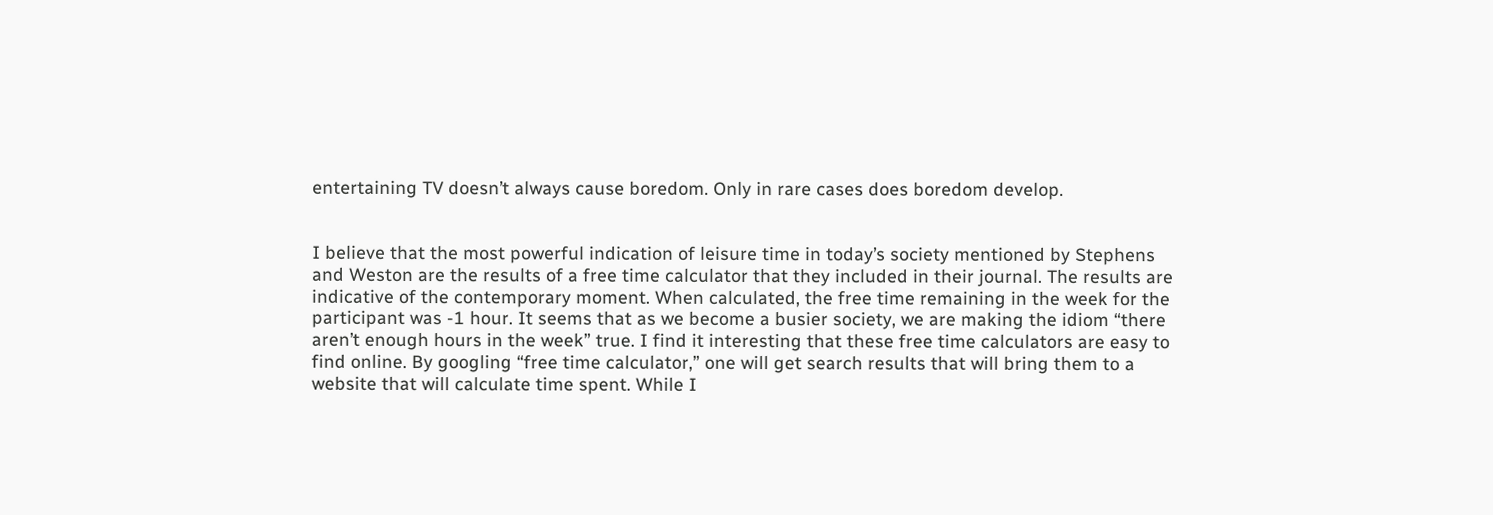entertaining TV doesn’t always cause boredom. Only in rare cases does boredom develop.


I believe that the most powerful indication of leisure time in today’s society mentioned by Stephens and Weston are the results of a free time calculator that they included in their journal. The results are indicative of the contemporary moment. When calculated, the free time remaining in the week for the participant was -1 hour. It seems that as we become a busier society, we are making the idiom “there aren’t enough hours in the week” true. I find it interesting that these free time calculators are easy to find online. By googling “free time calculator,” one will get search results that will bring them to a website that will calculate time spent. While I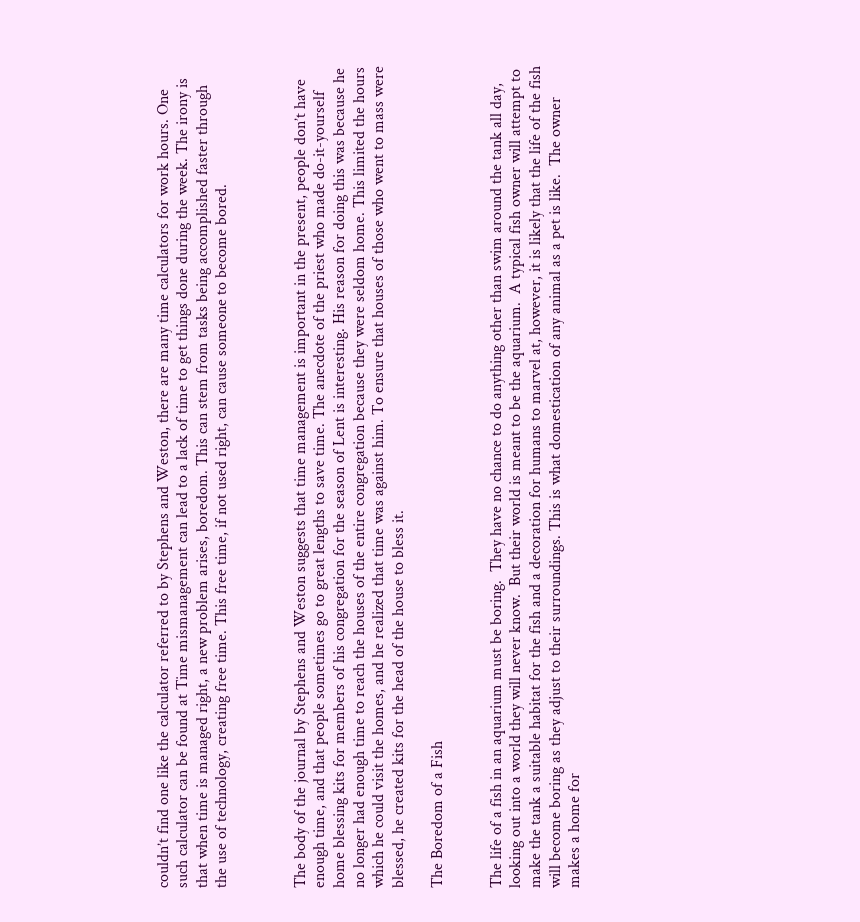couldn’t find one like the calculator referred to by Stephens and Weston, there are many time calculators for work hours. One such calculator can be found at Time mismanagement can lead to a lack of time to get things done during the week. The irony is that when time is managed right, a new problem arises, boredom. This can stem from tasks being accomplished faster through the use of technology, creating free time. This free time, if not used right, can cause someone to become bored.



The body of the journal by Stephens and Weston suggests that time management is important in the present, people don’t have enough time, and that people sometimes go to great lengths to save time. The anecdote of the priest who made do-it-yourself home blessing kits for members of his congregation for the season of Lent is interesting. His reason for doing this was because he no longer had enough time to reach the houses of the entire congregation because they were seldom home. This limited the hours which he could visit the homes, and he realized that time was against him. To ensure that houses of those who went to mass were blessed, he created kits for the head of the house to bless it.

The Boredom of a Fish


The life of a fish in an aquarium must be boring.  They have no chance to do anything other than swim around the tank all day, looking out into a world they will never know.  But their world is meant to be the aquarium.  A typical fish owner will attempt to make the tank a suitable habitat for the fish and a decoration for humans to marvel at, however, it is likely that the life of the fish will become boring as they adjust to their surroundings. This is what domestication of any animal as a pet is like.  The owner makes a home for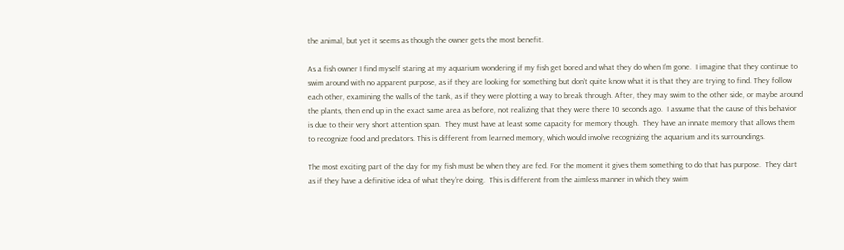the animal, but yet it seems as though the owner gets the most benefit.

As a fish owner I find myself staring at my aquarium wondering if my fish get bored and what they do when I’m gone.  I imagine that they continue to swim around with no apparent purpose, as if they are looking for something but don’t quite know what it is that they are trying to find. They follow each other, examining the walls of the tank, as if they were plotting a way to break through. After, they may swim to the other side, or maybe around the plants, then end up in the exact same area as before, not realizing that they were there 10 seconds ago.  I assume that the cause of this behavior is due to their very short attention span.  They must have at least some capacity for memory though.  They have an innate memory that allows them to recognize food and predators. This is different from learned memory, which would involve recognizing the aquarium and its surroundings.

The most exciting part of the day for my fish must be when they are fed. For the moment it gives them something to do that has purpose.  They dart as if they have a definitive idea of what they’re doing.  This is different from the aimless manner in which they swim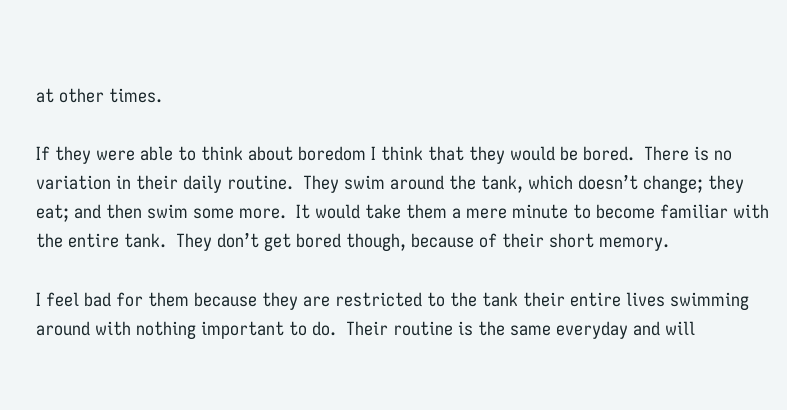at other times.

If they were able to think about boredom I think that they would be bored.  There is no variation in their daily routine.  They swim around the tank, which doesn’t change; they eat; and then swim some more.  It would take them a mere minute to become familiar with the entire tank.  They don’t get bored though, because of their short memory.

I feel bad for them because they are restricted to the tank their entire lives swimming around with nothing important to do.  Their routine is the same everyday and will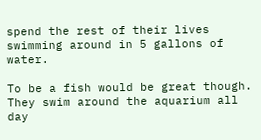spend the rest of their lives swimming around in 5 gallons of water.

To be a fish would be great though. They swim around the aquarium all day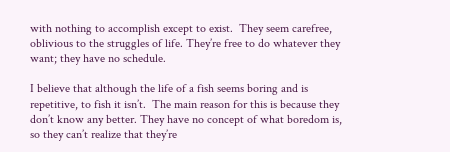with nothing to accomplish except to exist.  They seem carefree, oblivious to the struggles of life. They’re free to do whatever they want; they have no schedule.

I believe that although the life of a fish seems boring and is repetitive, to fish it isn’t.  The main reason for this is because they don’t know any better. They have no concept of what boredom is, so they can’t realize that they’re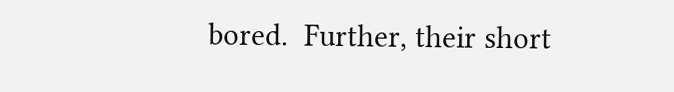bored.  Further, their short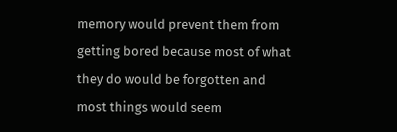memory would prevent them from getting bored because most of what they do would be forgotten and most things would seem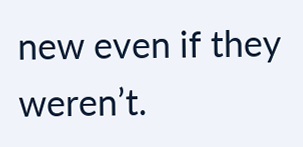new even if they weren’t.